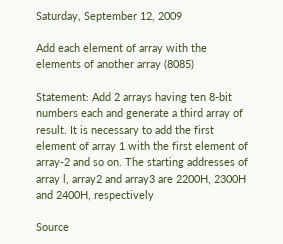Saturday, September 12, 2009

Add each element of array with the elements of another array (8085)

Statement: Add 2 arrays having ten 8-bit numbers each and generate a third array of result. It is necessary to add the first element of array 1 with the first element of array-2 and so on. The starting addresses of array l, array2 and array3 are 2200H, 2300H and 2400H, respectively

Source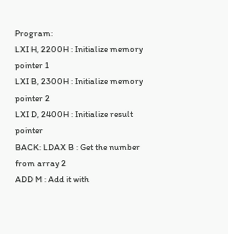Program:
LXI H, 2200H : Initialize memory pointer 1
LXI B, 2300H : Initialize memory pointer 2
LXI D, 2400H : Initialize result pointer
BACK: LDAX B : Get the number from array 2
ADD M : Add it with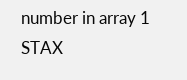number in array 1
STAX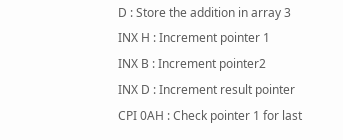D : Store the addition in array 3
INX H : Increment pointer 1
INX B : Increment pointer2
INX D : Increment result pointer
CPI 0AH : Check pointer 1 for last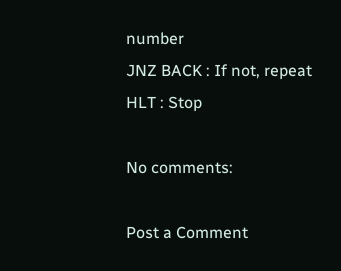number
JNZ BACK : If not, repeat
HLT : Stop

No comments:

Post a Comment